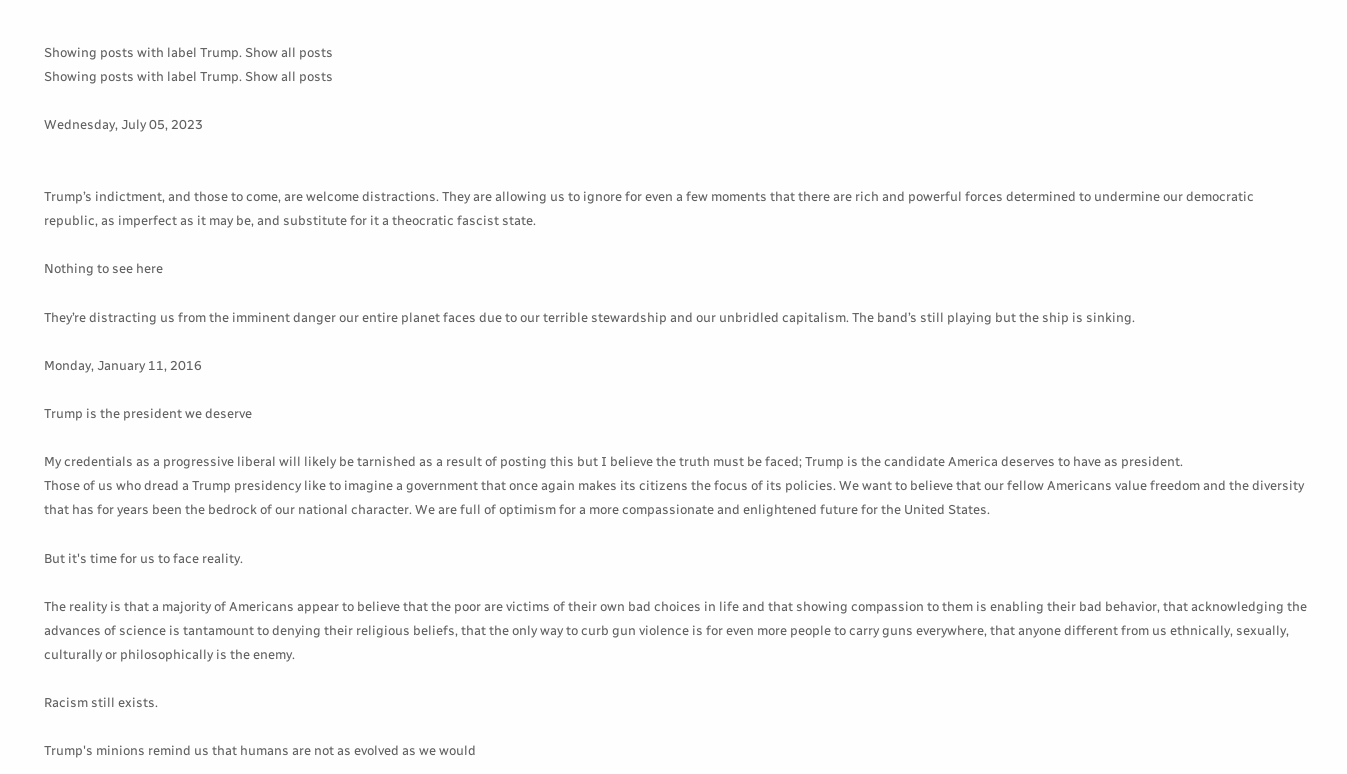Showing posts with label Trump. Show all posts
Showing posts with label Trump. Show all posts

Wednesday, July 05, 2023


Trump’s indictment, and those to come, are welcome distractions. They are allowing us to ignore for even a few moments that there are rich and powerful forces determined to undermine our democratic republic, as imperfect as it may be, and substitute for it a theocratic fascist state.

Nothing to see here

They’re distracting us from the imminent danger our entire planet faces due to our terrible stewardship and our unbridled capitalism. The band’s still playing but the ship is sinking.

Monday, January 11, 2016

Trump is the president we deserve

My credentials as a progressive liberal will likely be tarnished as a result of posting this but I believe the truth must be faced; Trump is the candidate America deserves to have as president.
Those of us who dread a Trump presidency like to imagine a government that once again makes its citizens the focus of its policies. We want to believe that our fellow Americans value freedom and the diversity that has for years been the bedrock of our national character. We are full of optimism for a more compassionate and enlightened future for the United States.

But it's time for us to face reality.

The reality is that a majority of Americans appear to believe that the poor are victims of their own bad choices in life and that showing compassion to them is enabling their bad behavior, that acknowledging the advances of science is tantamount to denying their religious beliefs, that the only way to curb gun violence is for even more people to carry guns everywhere, that anyone different from us ethnically, sexually, culturally or philosophically is the enemy.

Racism still exists.

Trump's minions remind us that humans are not as evolved as we would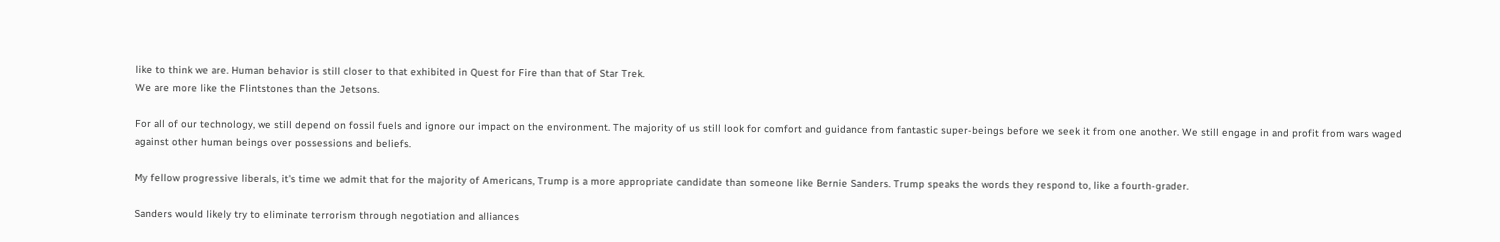like to think we are. Human behavior is still closer to that exhibited in Quest for Fire than that of Star Trek.
We are more like the Flintstones than the Jetsons.

For all of our technology, we still depend on fossil fuels and ignore our impact on the environment. The majority of us still look for comfort and guidance from fantastic super-beings before we seek it from one another. We still engage in and profit from wars waged against other human beings over possessions and beliefs.

My fellow progressive liberals, it's time we admit that for the majority of Americans, Trump is a more appropriate candidate than someone like Bernie Sanders. Trump speaks the words they respond to, like a fourth-grader.

Sanders would likely try to eliminate terrorism through negotiation and alliances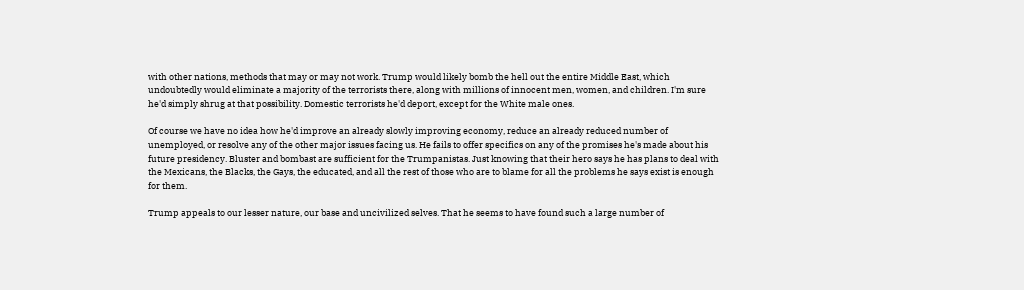with other nations, methods that may or may not work. Trump would likely bomb the hell out the entire Middle East, which undoubtedly would eliminate a majority of the terrorists there, along with millions of innocent men, women, and children. I'm sure he'd simply shrug at that possibility. Domestic terrorists he'd deport, except for the White male ones.

Of course we have no idea how he'd improve an already slowly improving economy, reduce an already reduced number of unemployed, or resolve any of the other major issues facing us. He fails to offer specifics on any of the promises he's made about his future presidency. Bluster and bombast are sufficient for the Trumpanistas. Just knowing that their hero says he has plans to deal with the Mexicans, the Blacks, the Gays, the educated, and all the rest of those who are to blame for all the problems he says exist is enough for them.

Trump appeals to our lesser nature, our base and uncivilized selves. That he seems to have found such a large number of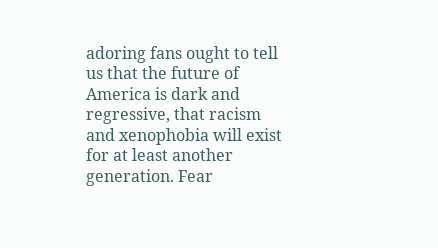adoring fans ought to tell us that the future of America is dark and regressive, that racism and xenophobia will exist for at least another generation. Fear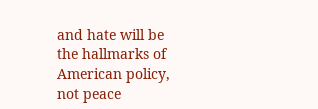and hate will be the hallmarks of American policy, not peace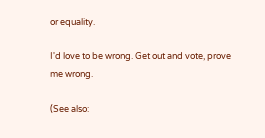or equality.

I'd love to be wrong. Get out and vote, prove me wrong.

(See also: